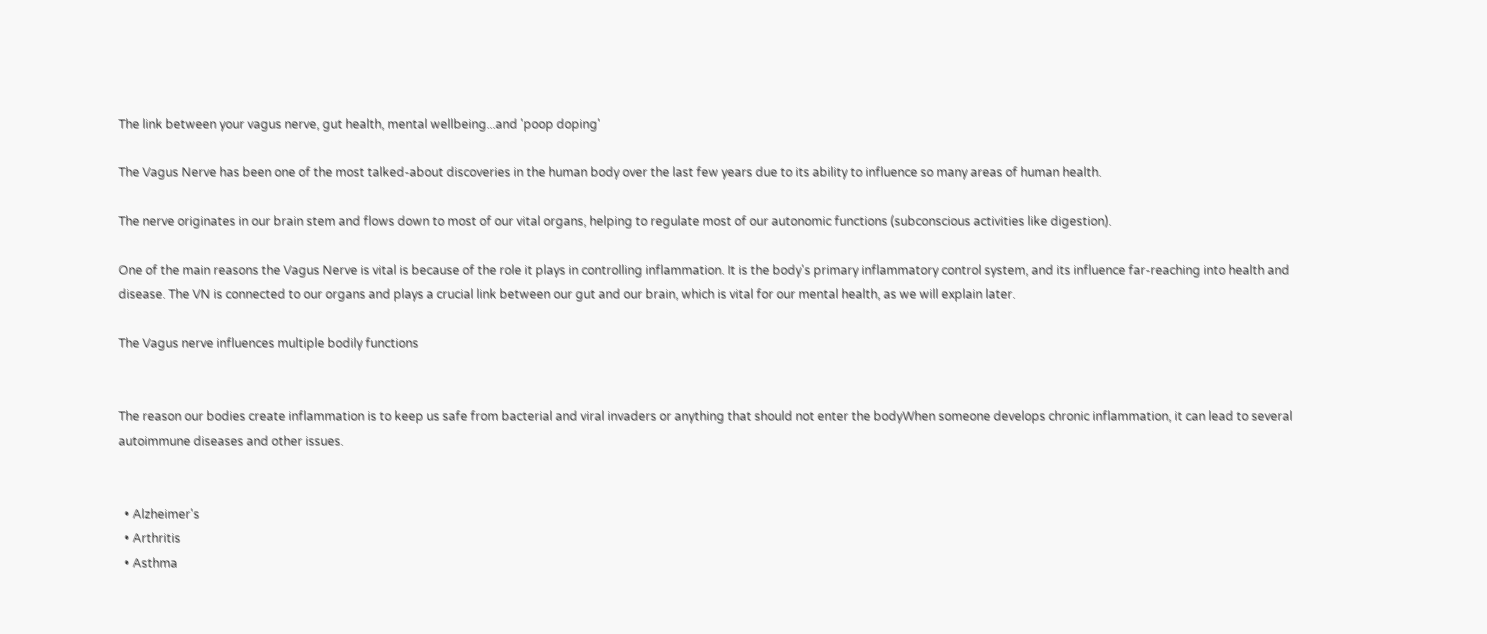The link between your vagus nerve, gut health, mental wellbeing...and 'poop doping'

The Vagus Nerve has been one of the most talked-about discoveries in the human body over the last few years due to its ability to influence so many areas of human health.

The nerve originates in our brain stem and flows down to most of our vital organs, helping to regulate most of our autonomic functions (subconscious activities like digestion).

One of the main reasons the Vagus Nerve is vital is because of the role it plays in controlling inflammation. It is the body's primary inflammatory control system, and its influence far-reaching into health and disease. The VN is connected to our organs and plays a crucial link between our gut and our brain, which is vital for our mental health, as we will explain later.

The Vagus nerve influences multiple bodily functions


The reason our bodies create inflammation is to keep us safe from bacterial and viral invaders or anything that should not enter the bodyWhen someone develops chronic inflammation, it can lead to several autoimmune diseases and other issues.


  • Alzheimer's
  • Arthritis
  • Asthma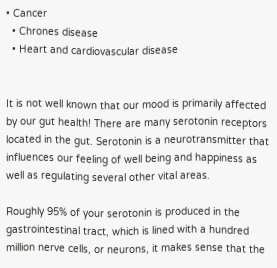• Cancer
  • Chrones disease
  • Heart and cardiovascular disease


It is not well known that our mood is primarily affected by our gut health! There are many serotonin receptors located in the gut. Serotonin is a neurotransmitter that influences our feeling of well being and happiness as well as regulating several other vital areas.

Roughly 95% of your serotonin is produced in the gastrointestinal tract, which is lined with a hundred million nerve cells, or neurons, it makes sense that the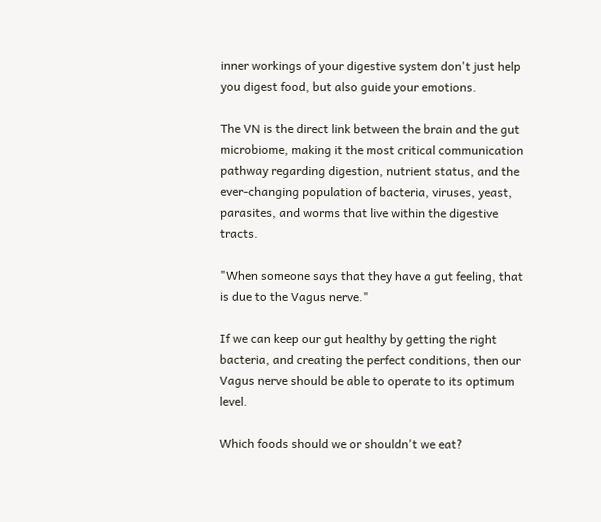inner workings of your digestive system don't just help you digest food, but also guide your emotions.

The VN is the direct link between the brain and the gut microbiome, making it the most critical communication pathway regarding digestion, nutrient status, and the ever-changing population of bacteria, viruses, yeast, parasites, and worms that live within the digestive tracts.

"When someone says that they have a gut feeling, that is due to the Vagus nerve."

If we can keep our gut healthy by getting the right bacteria, and creating the perfect conditions, then our Vagus nerve should be able to operate to its optimum level.

Which foods should we or shouldn't we eat?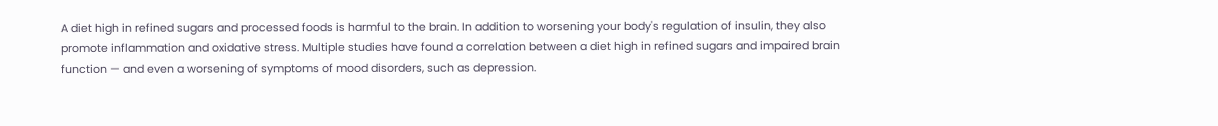A diet high in refined sugars and processed foods is harmful to the brain. In addition to worsening your body's regulation of insulin, they also promote inflammation and oxidative stress. Multiple studies have found a correlation between a diet high in refined sugars and impaired brain function — and even a worsening of symptoms of mood disorders, such as depression.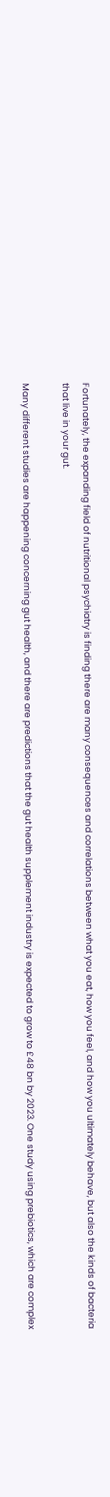Fortunately, the expanding field of nutritional psychiatry is finding there are many consequences and correlations between what you eat, how you feel, and how you ultimately behave, but also the kinds of bacteria that live in your gut.

Many different studies are happening concerning gut health, and there are predictions that the gut health supplement industry is expected to grow to £48 bn by 2023. One study using prebiotics, which are complex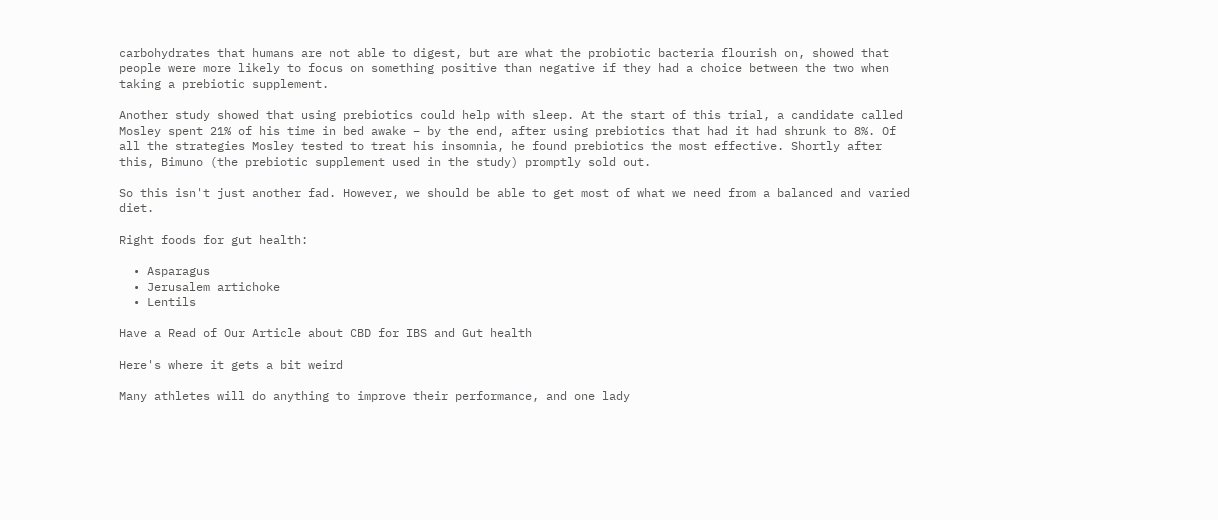carbohydrates that humans are not able to digest, but are what the probiotic bacteria flourish on, showed that people were more likely to focus on something positive than negative if they had a choice between the two when taking a prebiotic supplement.

Another study showed that using prebiotics could help with sleep. At the start of this trial, a candidate called Mosley spent 21% of his time in bed awake – by the end, after using prebiotics that had it had shrunk to 8%. Of all the strategies Mosley tested to treat his insomnia, he found prebiotics the most effective. Shortly after this, Bimuno (the prebiotic supplement used in the study) promptly sold out.

So this isn't just another fad. However, we should be able to get most of what we need from a balanced and varied diet.

Right foods for gut health:

  • Asparagus
  • Jerusalem artichoke
  • Lentils

Have a Read of Our Article about CBD for IBS and Gut health

Here's where it gets a bit weird

Many athletes will do anything to improve their performance, and one lady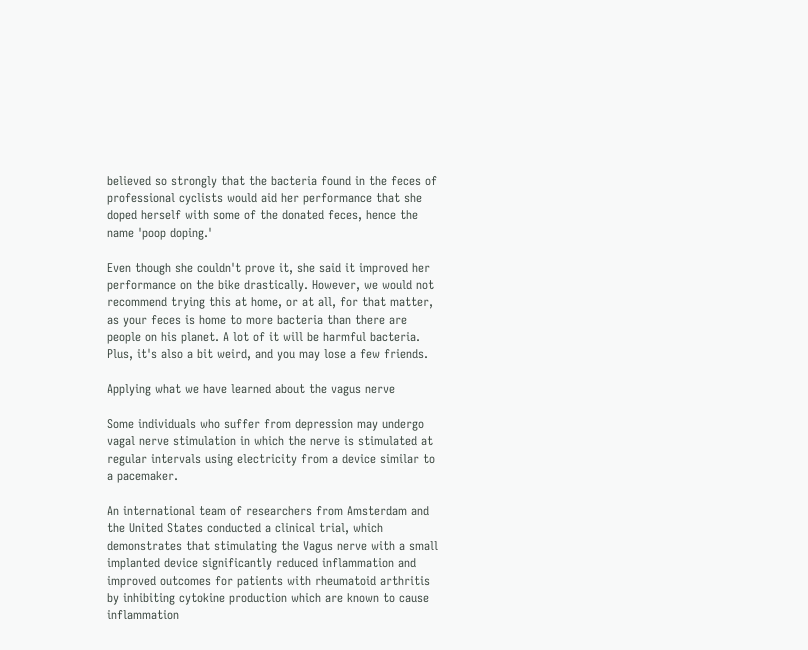believed so strongly that the bacteria found in the feces of professional cyclists would aid her performance that she doped herself with some of the donated feces, hence the name 'poop doping.'

Even though she couldn't prove it, she said it improved her performance on the bike drastically. However, we would not recommend trying this at home, or at all, for that matter, as your feces is home to more bacteria than there are people on his planet. A lot of it will be harmful bacteria. Plus, it's also a bit weird, and you may lose a few friends.

Applying what we have learned about the vagus nerve

Some individuals who suffer from depression may undergo vagal nerve stimulation in which the nerve is stimulated at regular intervals using electricity from a device similar to a pacemaker.

An international team of researchers from Amsterdam and the United States conducted a clinical trial, which demonstrates that stimulating the Vagus nerve with a small implanted device significantly reduced inflammation and improved outcomes for patients with rheumatoid arthritis by inhibiting cytokine production which are known to cause inflammation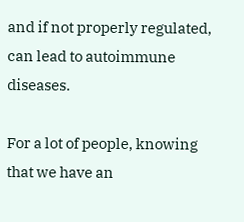and if not properly regulated, can lead to autoimmune diseases.

For a lot of people, knowing that we have an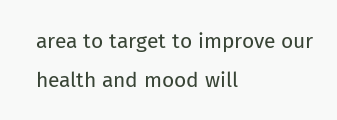area to target to improve our health and mood will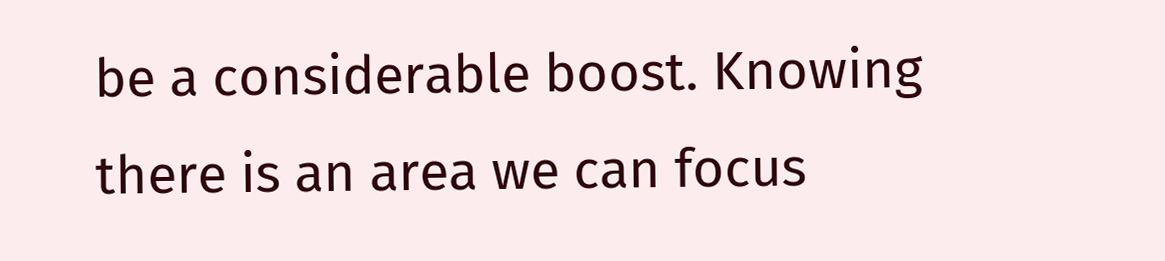be a considerable boost. Knowing there is an area we can focus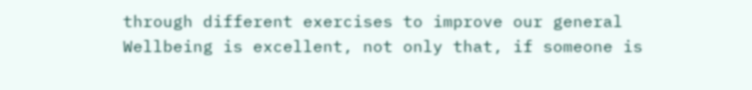through different exercises to improve our general Wellbeing is excellent, not only that, if someone is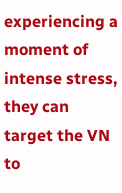experiencing a moment of intense stress, they can target the VN to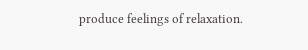produce feelings of relaxation.